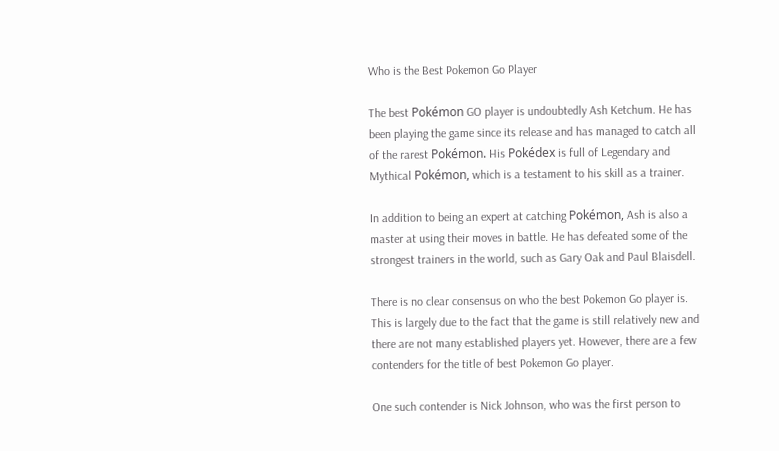Who is the Best Pokemon Go Player

The best Pokémon GO player is undoubtedly Ash Ketchum. He has been playing the game since its release and has managed to catch all of the rarest Pokémon. His Pokédex is full of Legendary and Mythical Pokémon, which is a testament to his skill as a trainer.

In addition to being an expert at catching Pokémon, Ash is also a master at using their moves in battle. He has defeated some of the strongest trainers in the world, such as Gary Oak and Paul Blaisdell.

There is no clear consensus on who the best Pokemon Go player is. This is largely due to the fact that the game is still relatively new and there are not many established players yet. However, there are a few contenders for the title of best Pokemon Go player.

One such contender is Nick Johnson, who was the first person to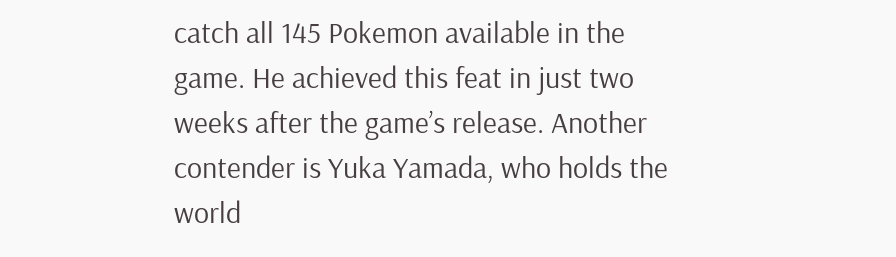catch all 145 Pokemon available in the game. He achieved this feat in just two weeks after the game’s release. Another contender is Yuka Yamada, who holds the world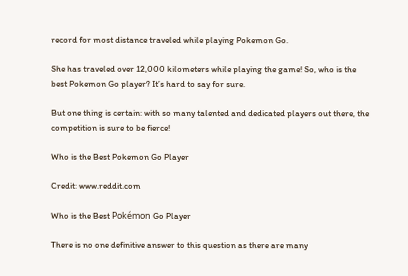record for most distance traveled while playing Pokemon Go.

She has traveled over 12,000 kilometers while playing the game! So, who is the best Pokemon Go player? It’s hard to say for sure.

But one thing is certain: with so many talented and dedicated players out there, the competition is sure to be fierce!

Who is the Best Pokemon Go Player

Credit: www.reddit.com

Who is the Best Pokémon Go Player

There is no one definitive answer to this question as there are many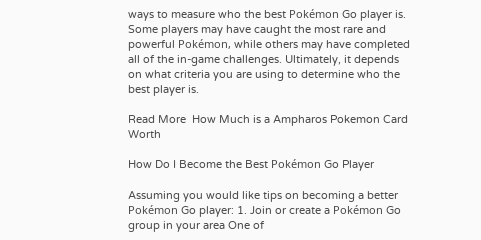ways to measure who the best Pokémon Go player is. Some players may have caught the most rare and powerful Pokémon, while others may have completed all of the in-game challenges. Ultimately, it depends on what criteria you are using to determine who the best player is.

Read More  How Much is a Ampharos Pokemon Card Worth

How Do I Become the Best Pokémon Go Player

Assuming you would like tips on becoming a better Pokémon Go player: 1. Join or create a Pokémon Go group in your area One of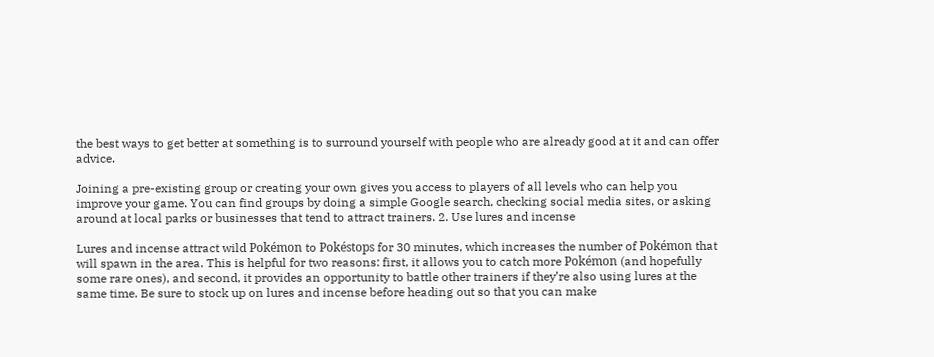the best ways to get better at something is to surround yourself with people who are already good at it and can offer advice.

Joining a pre-existing group or creating your own gives you access to players of all levels who can help you improve your game. You can find groups by doing a simple Google search, checking social media sites, or asking around at local parks or businesses that tend to attract trainers. 2. Use lures and incense

Lures and incense attract wild Pokémon to Pokéstops for 30 minutes, which increases the number of Pokémon that will spawn in the area. This is helpful for two reasons: first, it allows you to catch more Pokémon (and hopefully some rare ones), and second, it provides an opportunity to battle other trainers if they’re also using lures at the same time. Be sure to stock up on lures and incense before heading out so that you can make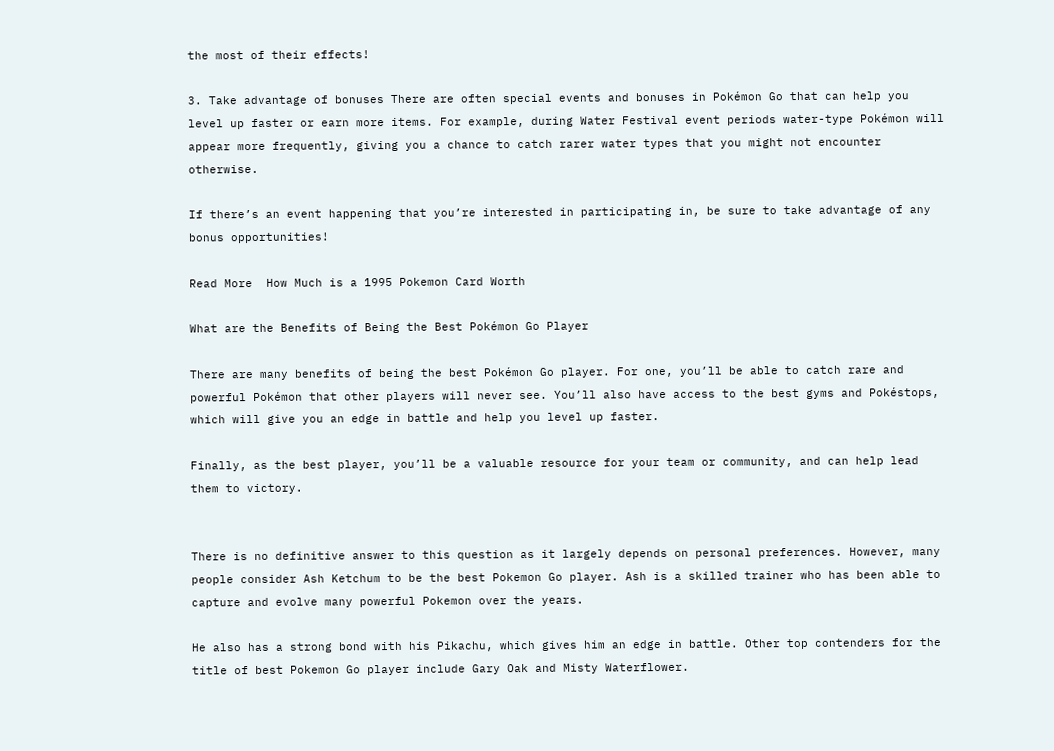the most of their effects!

3. Take advantage of bonuses There are often special events and bonuses in Pokémon Go that can help you level up faster or earn more items. For example, during Water Festival event periods water-type Pokémon will appear more frequently, giving you a chance to catch rarer water types that you might not encounter otherwise.

If there’s an event happening that you’re interested in participating in, be sure to take advantage of any bonus opportunities!

Read More  How Much is a 1995 Pokemon Card Worth

What are the Benefits of Being the Best Pokémon Go Player

There are many benefits of being the best Pokémon Go player. For one, you’ll be able to catch rare and powerful Pokémon that other players will never see. You’ll also have access to the best gyms and Pokéstops, which will give you an edge in battle and help you level up faster.

Finally, as the best player, you’ll be a valuable resource for your team or community, and can help lead them to victory.


There is no definitive answer to this question as it largely depends on personal preferences. However, many people consider Ash Ketchum to be the best Pokemon Go player. Ash is a skilled trainer who has been able to capture and evolve many powerful Pokemon over the years.

He also has a strong bond with his Pikachu, which gives him an edge in battle. Other top contenders for the title of best Pokemon Go player include Gary Oak and Misty Waterflower.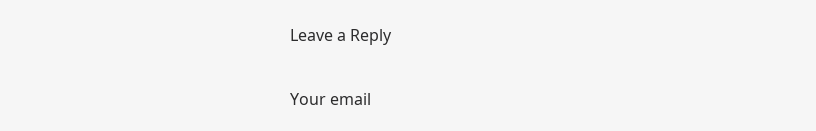Leave a Reply

Your email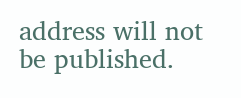address will not be published.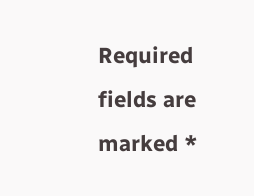Required fields are marked *